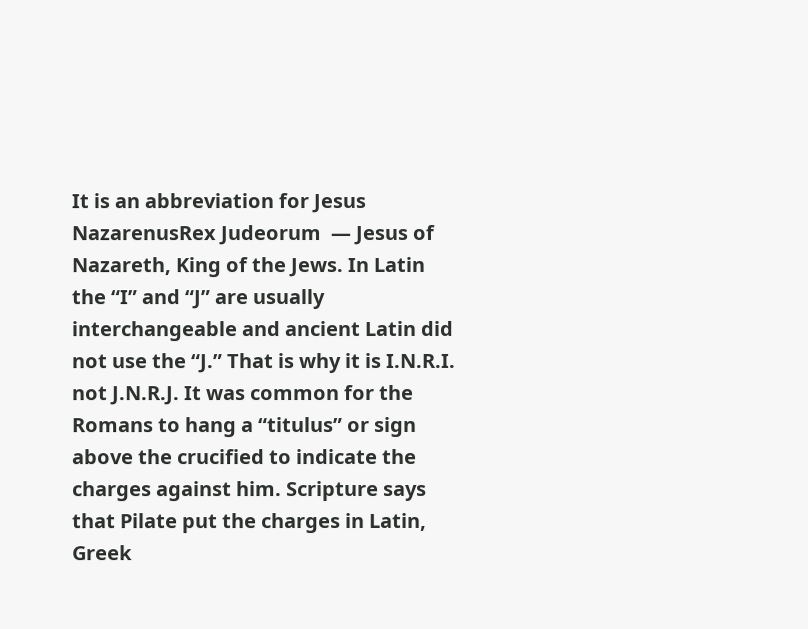It is an abbreviation for Jesus NazarenusRex Judeorum  — Jesus of Nazareth, King of the Jews. In Latin the “I” and “J” are usually interchangeable and ancient Latin did not use the “J.” That is why it is I.N.R.I. not J.N.R.J. It was common for the Romans to hang a “titulus” or sign above the crucified to indicate the charges against him. Scripture says that Pilate put the charges in Latin, Greek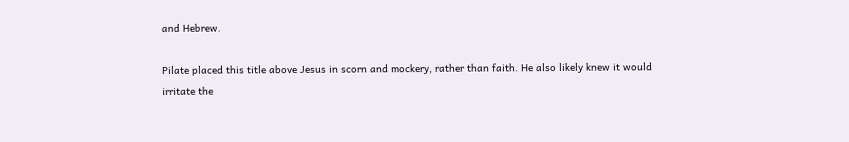and Hebrew.

Pilate placed this title above Jesus in scorn and mockery, rather than faith. He also likely knew it would irritate the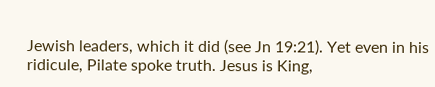Jewish leaders, which it did (see Jn 19:21). Yet even in his ridicule, Pilate spoke truth. Jesus is King,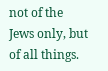not of the Jews only, but of all things.